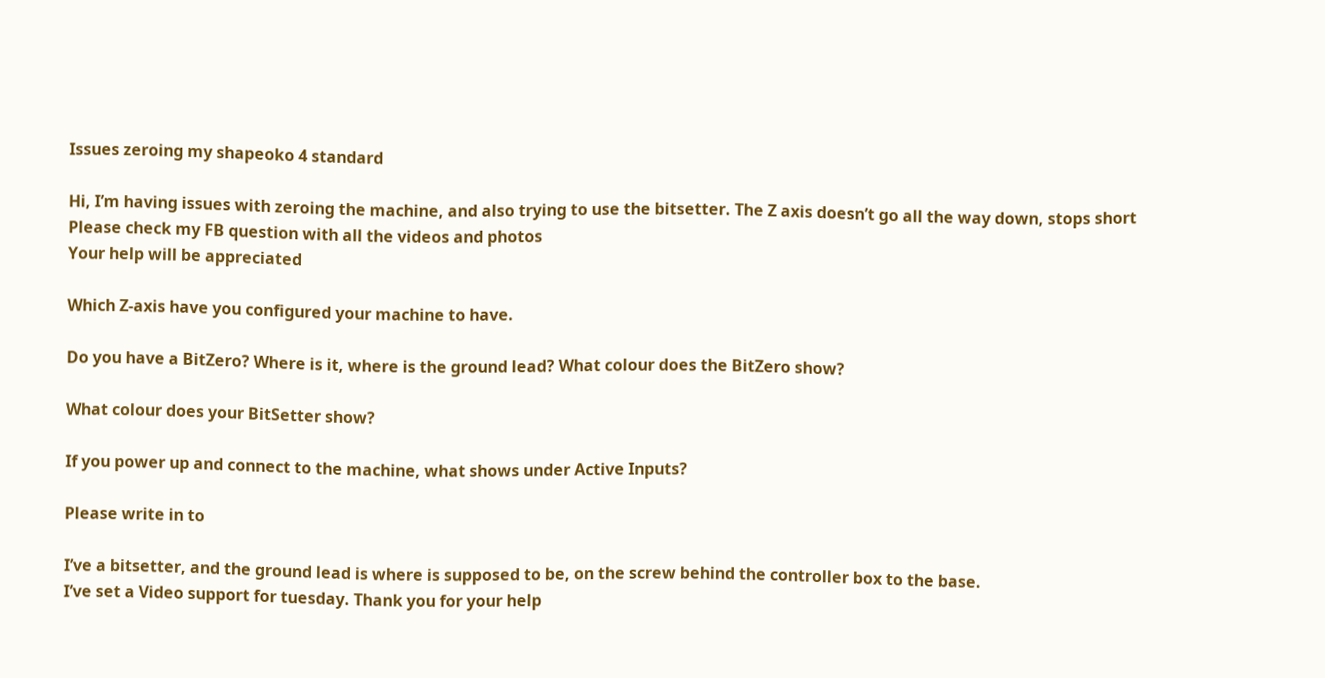Issues zeroing my shapeoko 4 standard

Hi, I’m having issues with zeroing the machine, and also trying to use the bitsetter. The Z axis doesn’t go all the way down, stops short
Please check my FB question with all the videos and photos
Your help will be appreciated

Which Z-axis have you configured your machine to have.

Do you have a BitZero? Where is it, where is the ground lead? What colour does the BitZero show?

What colour does your BitSetter show?

If you power up and connect to the machine, what shows under Active Inputs?

Please write in to

I’ve a bitsetter, and the ground lead is where is supposed to be, on the screw behind the controller box to the base.
I’ve set a Video support for tuesday. Thank you for your help